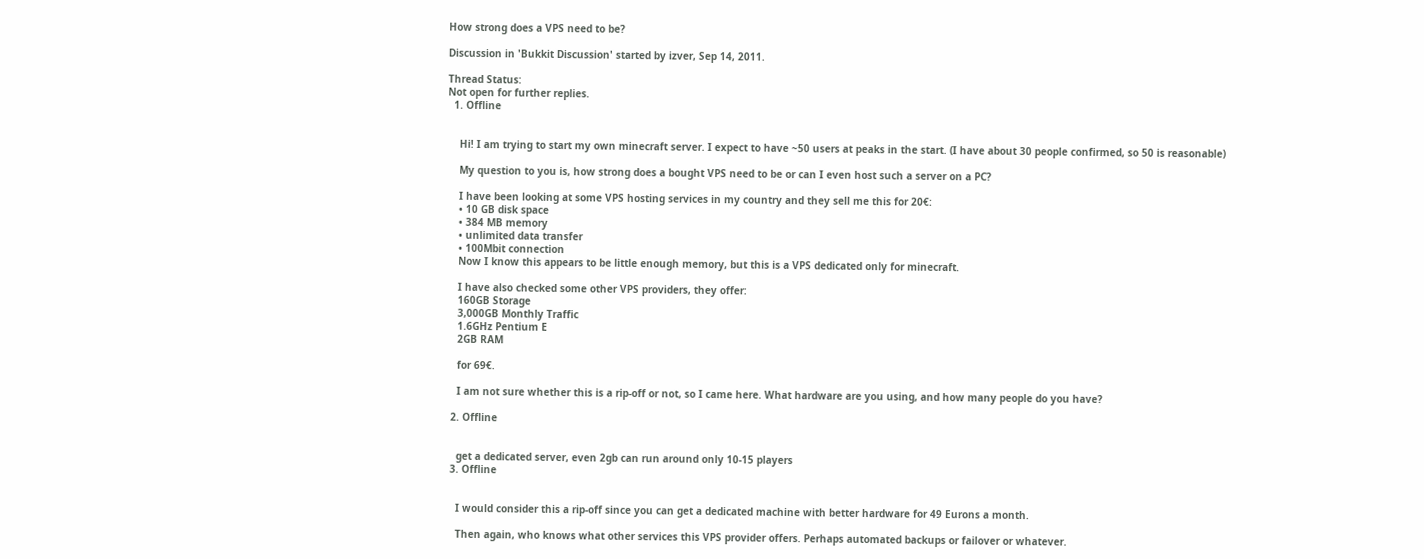How strong does a VPS need to be?

Discussion in 'Bukkit Discussion' started by izver, Sep 14, 2011.

Thread Status:
Not open for further replies.
  1. Offline


    Hi! I am trying to start my own minecraft server. I expect to have ~50 users at peaks in the start. (I have about 30 people confirmed, so 50 is reasonable)

    My question to you is, how strong does a bought VPS need to be or can I even host such a server on a PC?

    I have been looking at some VPS hosting services in my country and they sell me this for 20€:
    • 10 GB disk space
    • 384 MB memory
    • unlimited data transfer
    • 100Mbit connection
    Now I know this appears to be little enough memory, but this is a VPS dedicated only for minecraft.

    I have also checked some other VPS providers, they offer:
    160GB Storage
    3,000GB Monthly Traffic
    1.6GHz Pentium E
    2GB RAM

    for 69€.

    I am not sure whether this is a rip-off or not, so I came here. What hardware are you using, and how many people do you have?

  2. Offline


    get a dedicated server, even 2gb can run around only 10-15 players
  3. Offline


    I would consider this a rip-off since you can get a dedicated machine with better hardware for 49 Eurons a month.

    Then again, who knows what other services this VPS provider offers. Perhaps automated backups or failover or whatever.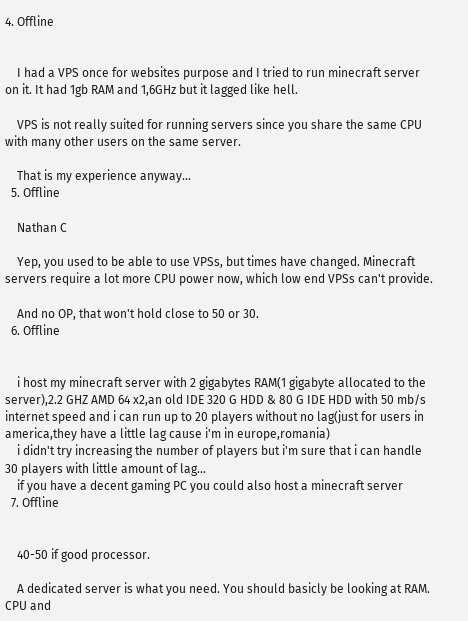4. Offline


    I had a VPS once for websites purpose and I tried to run minecraft server on it. It had 1gb RAM and 1,6GHz but it lagged like hell.

    VPS is not really suited for running servers since you share the same CPU with many other users on the same server.

    That is my experience anyway...
  5. Offline

    Nathan C

    Yep, you used to be able to use VPSs, but times have changed. Minecraft servers require a lot more CPU power now, which low end VPSs can't provide.

    And no OP, that won't hold close to 50 or 30.
  6. Offline


    i host my minecraft server with 2 gigabytes RAM(1 gigabyte allocated to the server),2.2 GHZ AMD 64 x2,an old IDE 320 G HDD & 80 G IDE HDD with 50 mb/s internet speed and i can run up to 20 players without no lag(just for users in america,they have a little lag cause i'm in europe,romania)
    i didn't try increasing the number of players but i'm sure that i can handle 30 players with little amount of lag...
    if you have a decent gaming PC you could also host a minecraft server
  7. Offline


    40-50 if good processor.

    A dedicated server is what you need. You should basicly be looking at RAM. CPU and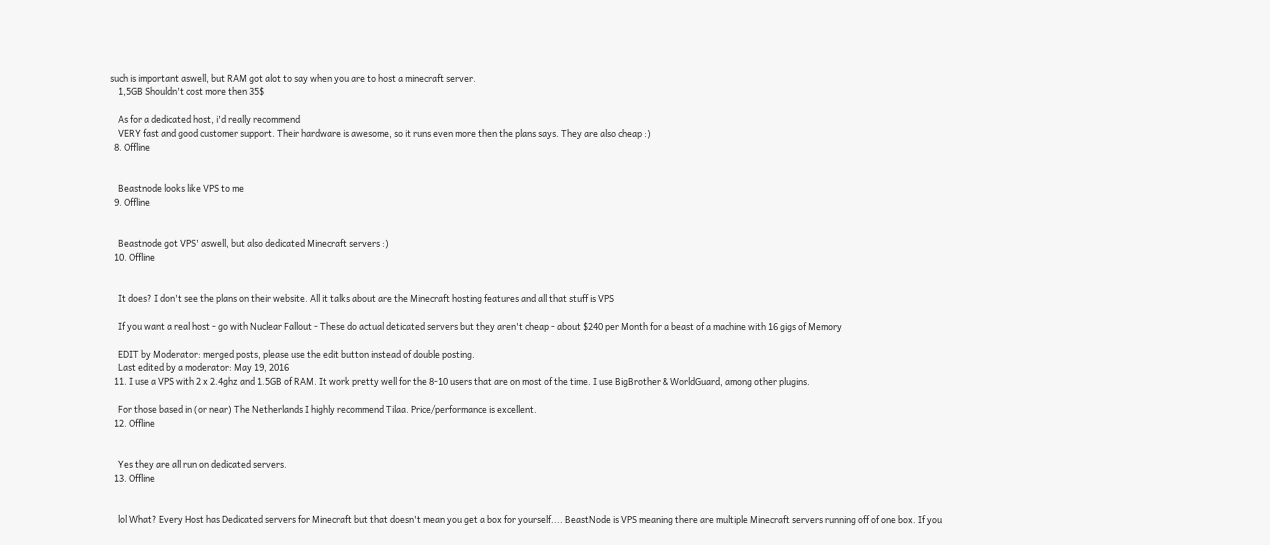such is important aswell, but RAM got alot to say when you are to host a minecraft server.
    1,5GB Shouldn't cost more then 35$

    As for a dedicated host, i'd really recommend
    VERY fast and good customer support. Their hardware is awesome, so it runs even more then the plans says. They are also cheap :)
  8. Offline


    Beastnode looks like VPS to me
  9. Offline


    Beastnode got VPS' aswell, but also dedicated Minecraft servers :)
  10. Offline


    It does? I don't see the plans on their website. All it talks about are the Minecraft hosting features and all that stuff is VPS

    If you want a real host - go with Nuclear Fallout - These do actual deticated servers but they aren't cheap - about $240 per Month for a beast of a machine with 16 gigs of Memory

    EDIT by Moderator: merged posts, please use the edit button instead of double posting.
    Last edited by a moderator: May 19, 2016
  11. I use a VPS with 2 x 2.4ghz and 1.5GB of RAM. It work pretty well for the 8-10 users that are on most of the time. I use BigBrother & WorldGuard, among other plugins.

    For those based in (or near) The Netherlands I highly recommend Tilaa. Price/performance is excellent.
  12. Offline


    Yes they are all run on dedicated servers.
  13. Offline


    lol What? Every Host has Dedicated servers for Minecraft but that doesn't mean you get a box for yourself.... BeastNode is VPS meaning there are multiple Minecraft servers running off of one box. If you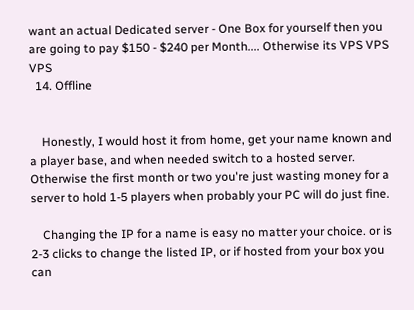want an actual Dedicated server - One Box for yourself then you are going to pay $150 - $240 per Month.... Otherwise its VPS VPS VPS
  14. Offline


    Honestly, I would host it from home, get your name known and a player base, and when needed switch to a hosted server. Otherwise the first month or two you're just wasting money for a server to hold 1-5 players when probably your PC will do just fine.

    Changing the IP for a name is easy no matter your choice. or is 2-3 clicks to change the listed IP, or if hosted from your box you can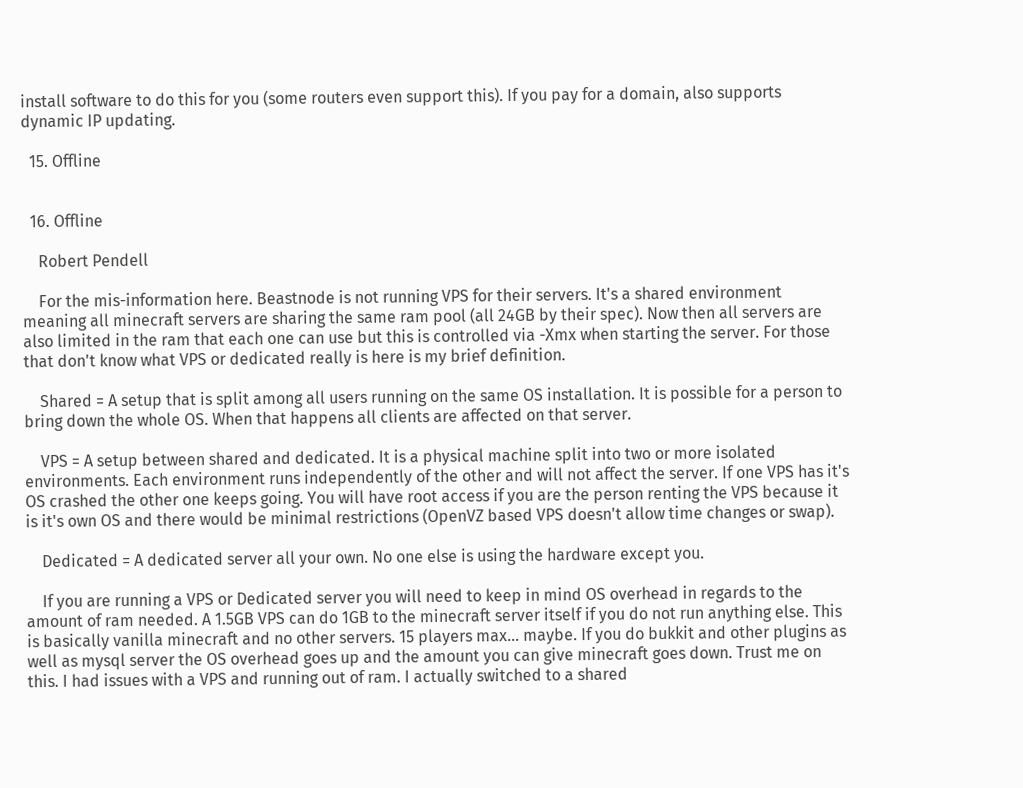install software to do this for you (some routers even support this). If you pay for a domain, also supports dynamic IP updating.

  15. Offline


  16. Offline

    Robert Pendell

    For the mis-information here. Beastnode is not running VPS for their servers. It's a shared environment meaning all minecraft servers are sharing the same ram pool (all 24GB by their spec). Now then all servers are also limited in the ram that each one can use but this is controlled via -Xmx when starting the server. For those that don't know what VPS or dedicated really is here is my brief definition.

    Shared = A setup that is split among all users running on the same OS installation. It is possible for a person to bring down the whole OS. When that happens all clients are affected on that server.

    VPS = A setup between shared and dedicated. It is a physical machine split into two or more isolated environments. Each environment runs independently of the other and will not affect the server. If one VPS has it's OS crashed the other one keeps going. You will have root access if you are the person renting the VPS because it is it's own OS and there would be minimal restrictions (OpenVZ based VPS doesn't allow time changes or swap).

    Dedicated = A dedicated server all your own. No one else is using the hardware except you.

    If you are running a VPS or Dedicated server you will need to keep in mind OS overhead in regards to the amount of ram needed. A 1.5GB VPS can do 1GB to the minecraft server itself if you do not run anything else. This is basically vanilla minecraft and no other servers. 15 players max... maybe. If you do bukkit and other plugins as well as mysql server the OS overhead goes up and the amount you can give minecraft goes down. Trust me on this. I had issues with a VPS and running out of ram. I actually switched to a shared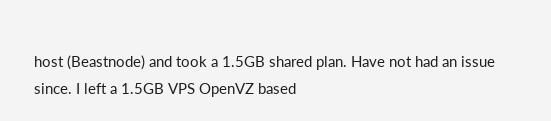host (Beastnode) and took a 1.5GB shared plan. Have not had an issue since. I left a 1.5GB VPS OpenVZ based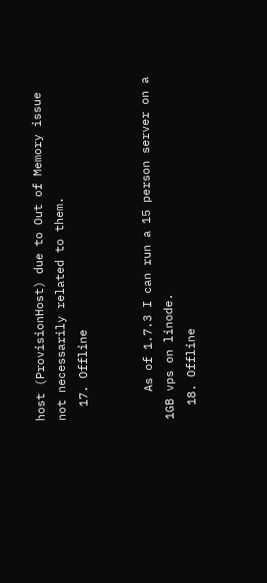host (ProvisionHost) due to Out of Memory issue not necessarily related to them.
  17. Offline


    As of 1.7.3 I can run a 15 person server on a 1GB vps on linode.
  18. Offline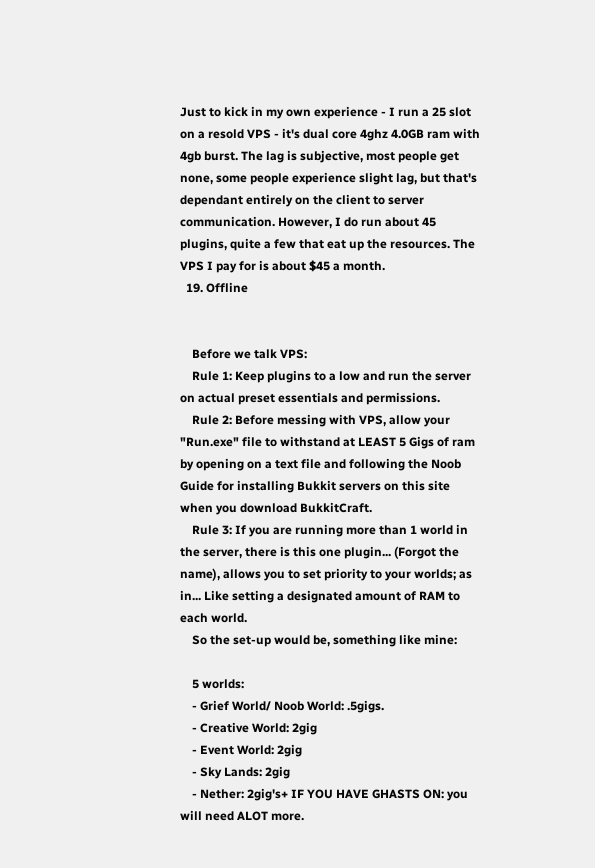Just to kick in my own experience - I run a 25 slot on a resold VPS - it's dual core 4ghz 4.0GB ram with 4gb burst. The lag is subjective, most people get none, some people experience slight lag, but that's dependant entirely on the client to server communication. However, I do run about 45 plugins, quite a few that eat up the resources. The VPS I pay for is about $45 a month.
  19. Offline


    Before we talk VPS:
    Rule 1: Keep plugins to a low and run the server on actual preset essentials and permissions.
    Rule 2: Before messing with VPS, allow your "Run.exe" file to withstand at LEAST 5 Gigs of ram by opening on a text file and following the Noob Guide for installing Bukkit servers on this site when you download BukkitCraft.
    Rule 3: If you are running more than 1 world in the server, there is this one plugin... (Forgot the name), allows you to set priority to your worlds; as in... Like setting a designated amount of RAM to each world.
    So the set-up would be, something like mine:

    5 worlds:
    - Grief World/ Noob World: .5gigs.
    - Creative World: 2gig
    - Event World: 2gig
    - Sky Lands: 2gig
    - Nether: 2gig's+ IF YOU HAVE GHASTS ON: you will need ALOT more.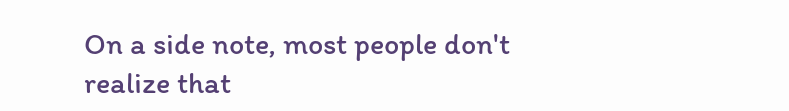On a side note, most people don't realize that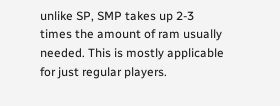unlike SP, SMP takes up 2-3 times the amount of ram usually needed. This is mostly applicable for just regular players.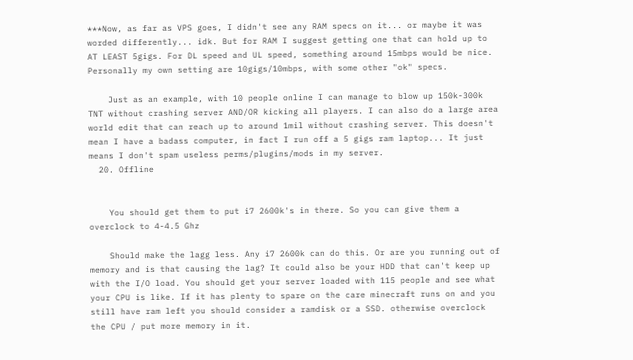***Now, as far as VPS goes, I didn't see any RAM specs on it... or maybe it was worded differently... idk. But for RAM I suggest getting one that can hold up to AT LEAST 5gigs. For DL speed and UL speed, something around 15mbps would be nice. Personally my own setting are 10gigs/10mbps, with some other "ok" specs.

    Just as an example, with 10 people online I can manage to blow up 150k-300k TNT without crashing server AND/OR kicking all players. I can also do a large area world edit that can reach up to around 1mil without crashing server. This doesn't mean I have a badass computer, in fact I run off a 5 gigs ram laptop... It just means I don't spam useless perms/plugins/mods in my server.
  20. Offline


    You should get them to put i7 2600k's in there. So you can give them a overclock to 4-4.5 Ghz

    Should make the lagg less. Any i7 2600k can do this. Or are you running out of memory and is that causing the lag? It could also be your HDD that can't keep up with the I/O load. You should get your server loaded with 115 people and see what your CPU is like. If it has plenty to spare on the care minecraft runs on and you still have ram left you should consider a ramdisk or a SSD. otherwise overclock the CPU / put more memory in it.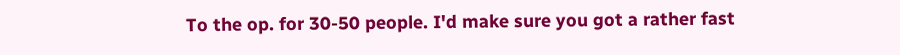To the op. for 30-50 people. I'd make sure you got a rather fast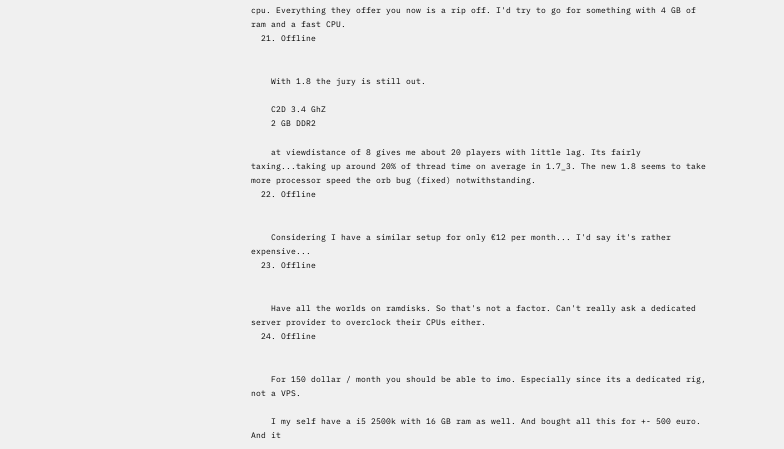cpu. Everything they offer you now is a rip off. I'd try to go for something with 4 GB of ram and a fast CPU.
  21. Offline


    With 1.8 the jury is still out.

    C2D 3.4 GhZ
    2 GB DDR2

    at viewdistance of 8 gives me about 20 players with little lag. Its fairly taxing...taking up around 20% of thread time on average in 1.7_3. The new 1.8 seems to take more processor speed the orb bug (fixed) notwithstanding.
  22. Offline


    Considering I have a similar setup for only €12 per month... I'd say it's rather expensive...
  23. Offline


    Have all the worlds on ramdisks. So that's not a factor. Can't really ask a dedicated server provider to overclock their CPUs either.
  24. Offline


    For 150 dollar / month you should be able to imo. Especially since its a dedicated rig, not a VPS.

    I my self have a i5 2500k with 16 GB ram as well. And bought all this for +- 500 euro. And it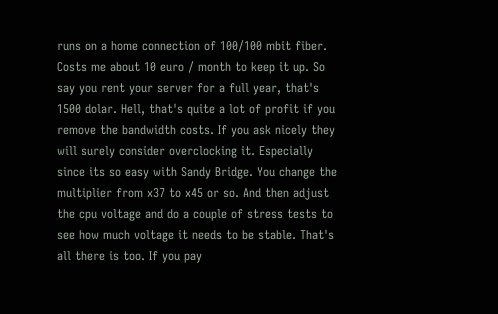runs on a home connection of 100/100 mbit fiber. Costs me about 10 euro / month to keep it up. So say you rent your server for a full year, that's 1500 dolar. Hell, that's quite a lot of profit if you remove the bandwidth costs. If you ask nicely they will surely consider overclocking it. Especially since its so easy with Sandy Bridge. You change the multiplier from x37 to x45 or so. And then adjust the cpu voltage and do a couple of stress tests to see how much voltage it needs to be stable. That's all there is too. If you pay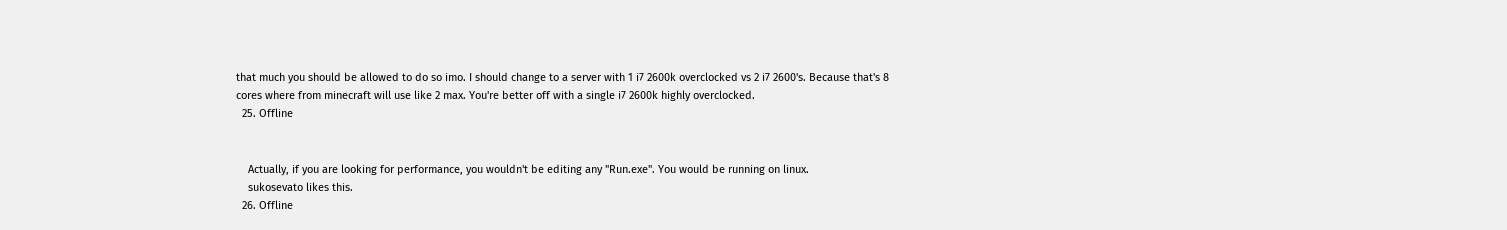that much you should be allowed to do so imo. I should change to a server with 1 i7 2600k overclocked vs 2 i7 2600's. Because that's 8 cores where from minecraft will use like 2 max. You're better off with a single i7 2600k highly overclocked.
  25. Offline


    Actually, if you are looking for performance, you wouldn't be editing any "Run.exe". You would be running on linux.
    sukosevato likes this.
  26. Offline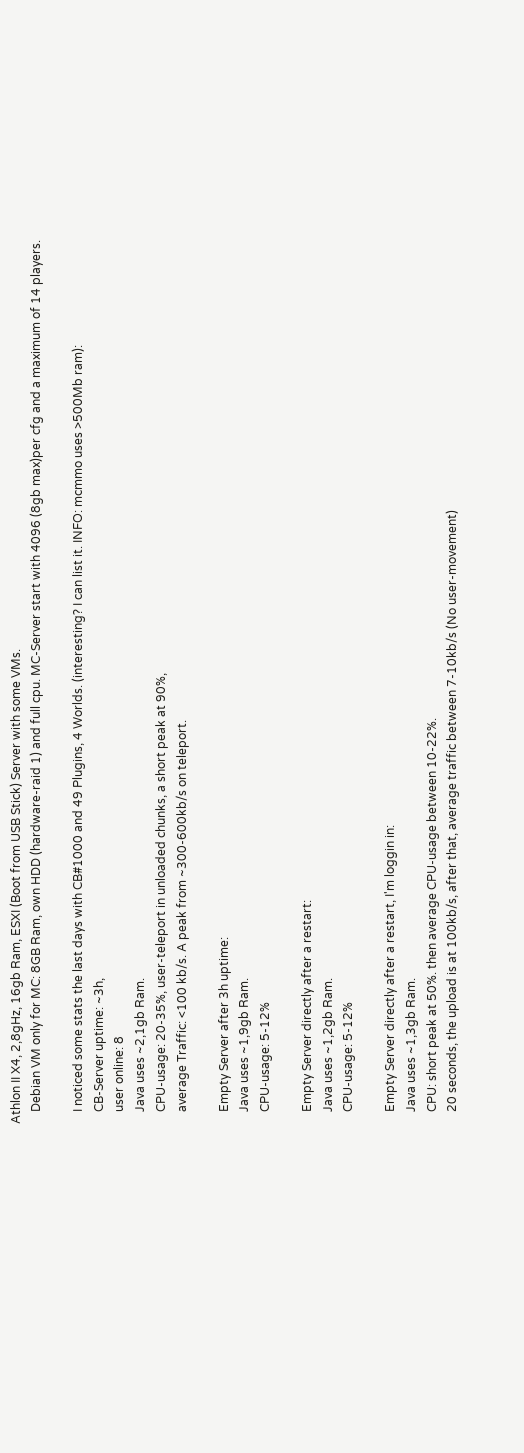Athlon II X4, 2,8gHz, 16gb Ram, ESXI (Boot from USB Stick) Server with some VMs.
    Debian VM only for MC: 8GB Ram, own HDD (hardware-raid 1) and full cpu. MC-Server start with 4096 (8gb max)per cfg and a maximum of 14 players.

    I noticed some stats the last days with CB#1000 and 49 Plugins, 4 Worlds. (interesting? I can list it. INFO: mcmmo uses >500Mb ram):
    CB-Server uptime: ~3h,
    user online: 8
    Java uses ~2,1gb Ram.
    CPU-usage: 20-35%, user-teleport in unloaded chunks, a short peak at 90%,
    average Traffic: <100 kb/s. A peak from ~300-600kb/s on teleport.

    Empty Server after 3h uptime:
    Java uses ~1,9gb Ram.
    CPU-usage: 5-12%

    Empty Server directly after a restart:
    Java uses ~1,2gb Ram.
    CPU-usage: 5-12%

    Empty Server directly after a restart, I'm loggin in:
    Java uses ~1,3gb Ram.
    CPU: short peak at 50%. then average CPU-usage between 10-22%.
    20 seconds, the upload is at 100kb/s, after that, average traffic between 7-10kb/s (No user-movement)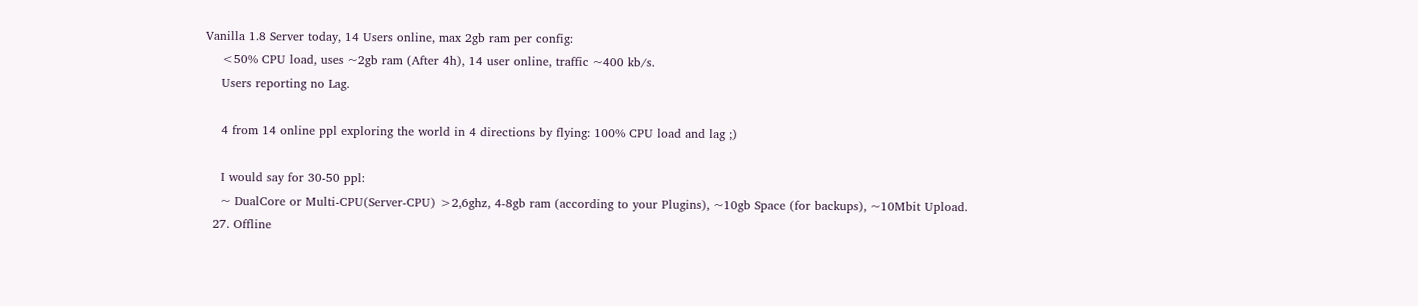Vanilla 1.8 Server today, 14 Users online, max 2gb ram per config:
    <50% CPU load, uses ~2gb ram (After 4h), 14 user online, traffic ~400 kb/s.
    Users reporting no Lag.

    4 from 14 online ppl exploring the world in 4 directions by flying: 100% CPU load and lag ;)

    I would say for 30-50 ppl:
    ~ DualCore or Multi-CPU(Server-CPU) >2,6ghz, 4-8gb ram (according to your Plugins), ~10gb Space (for backups), ~10Mbit Upload.
  27. Offline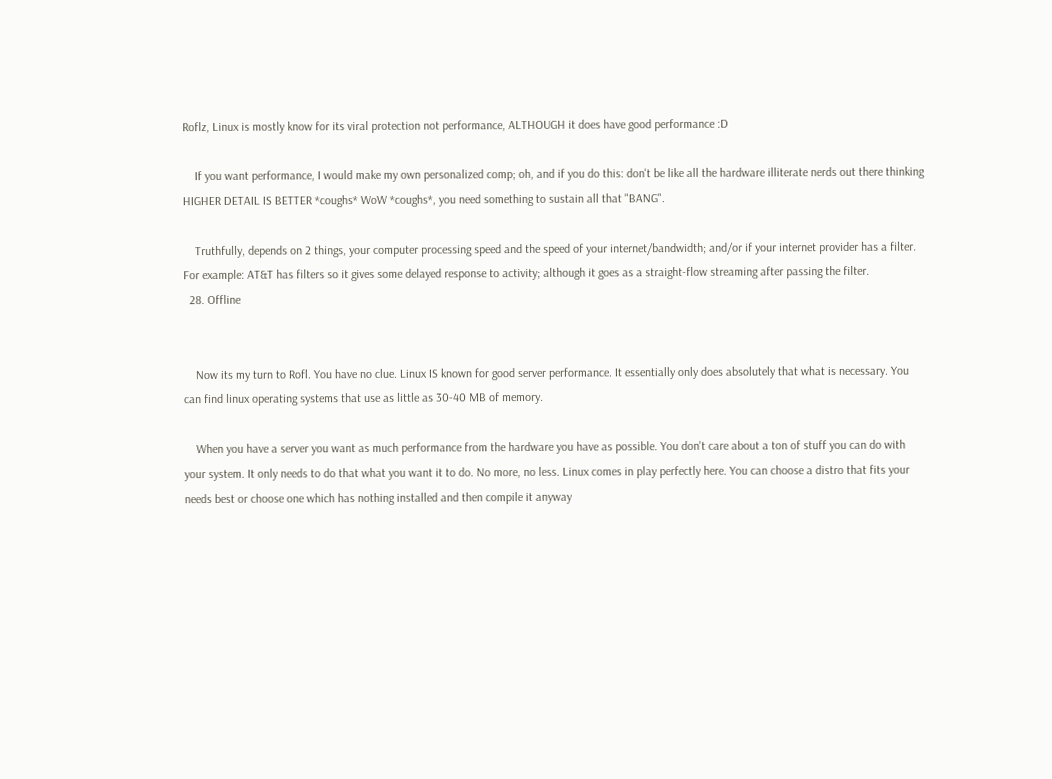Roflz, Linux is mostly know for its viral protection not performance, ALTHOUGH it does have good performance :D

    If you want performance, I would make my own personalized comp; oh, and if you do this: don't be like all the hardware illiterate nerds out there thinking HIGHER DETAIL IS BETTER *coughs* WoW *coughs*, you need something to sustain all that "BANG".

    Truthfully, depends on 2 things, your computer processing speed and the speed of your internet/bandwidth; and/or if your internet provider has a filter. For example: AT&T has filters so it gives some delayed response to activity; although it goes as a straight-flow streaming after passing the filter.
  28. Offline


    Now its my turn to Rofl. You have no clue. Linux IS known for good server performance. It essentially only does absolutely that what is necessary. You can find linux operating systems that use as little as 30-40 MB of memory.

    When you have a server you want as much performance from the hardware you have as possible. You don't care about a ton of stuff you can do with your system. It only needs to do that what you want it to do. No more, no less. Linux comes in play perfectly here. You can choose a distro that fits your needs best or choose one which has nothing installed and then compile it anyway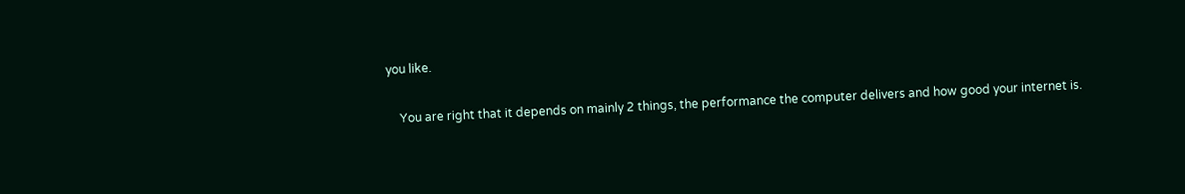you like.

    You are right that it depends on mainly 2 things, the performance the computer delivers and how good your internet is.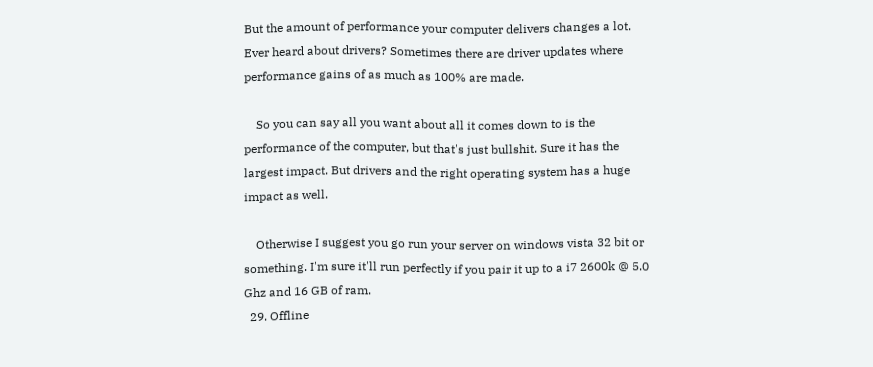But the amount of performance your computer delivers changes a lot. Ever heard about drivers? Sometimes there are driver updates where performance gains of as much as 100% are made.

    So you can say all you want about all it comes down to is the performance of the computer, but that's just bullshit. Sure it has the largest impact. But drivers and the right operating system has a huge impact as well.

    Otherwise I suggest you go run your server on windows vista 32 bit or something. I'm sure it'll run perfectly if you pair it up to a i7 2600k @ 5.0 Ghz and 16 GB of ram.
  29. Offline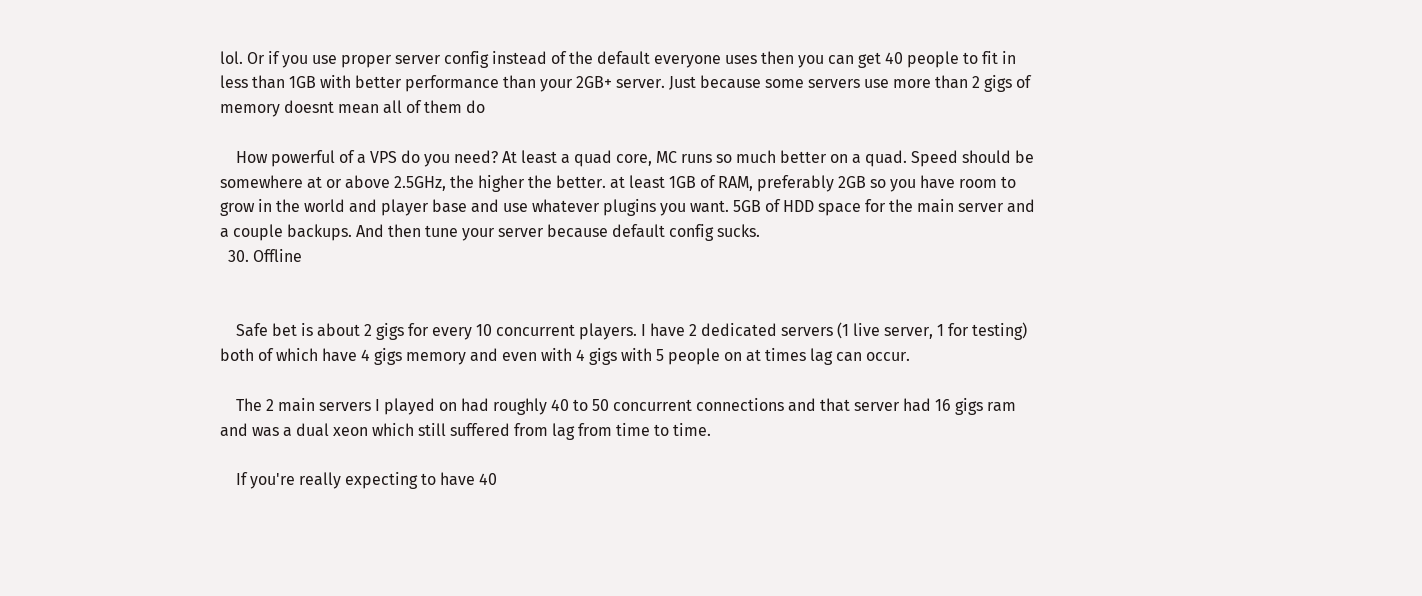lol. Or if you use proper server config instead of the default everyone uses then you can get 40 people to fit in less than 1GB with better performance than your 2GB+ server. Just because some servers use more than 2 gigs of memory doesnt mean all of them do

    How powerful of a VPS do you need? At least a quad core, MC runs so much better on a quad. Speed should be somewhere at or above 2.5GHz, the higher the better. at least 1GB of RAM, preferably 2GB so you have room to grow in the world and player base and use whatever plugins you want. 5GB of HDD space for the main server and a couple backups. And then tune your server because default config sucks.
  30. Offline


    Safe bet is about 2 gigs for every 10 concurrent players. I have 2 dedicated servers (1 live server, 1 for testing) both of which have 4 gigs memory and even with 4 gigs with 5 people on at times lag can occur.

    The 2 main servers I played on had roughly 40 to 50 concurrent connections and that server had 16 gigs ram and was a dual xeon which still suffered from lag from time to time.

    If you're really expecting to have 40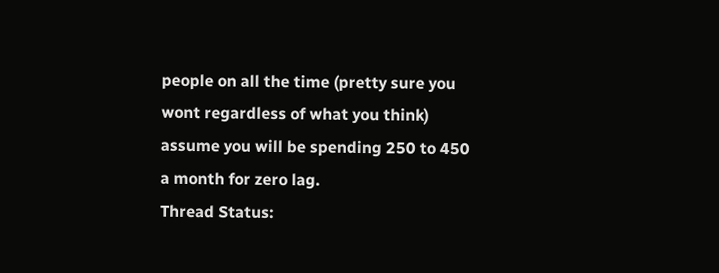people on all the time (pretty sure you wont regardless of what you think) assume you will be spending 250 to 450 a month for zero lag.
Thread Status: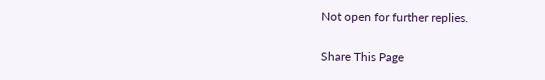Not open for further replies.

Share This Page